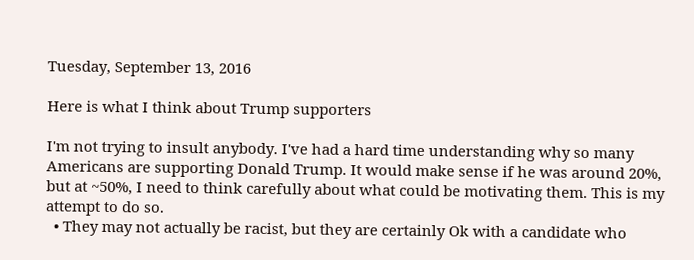Tuesday, September 13, 2016

Here is what I think about Trump supporters

I'm not trying to insult anybody. I've had a hard time understanding why so many Americans are supporting Donald Trump. It would make sense if he was around 20%, but at ~50%, I need to think carefully about what could be motivating them. This is my attempt to do so.
  • They may not actually be racist, but they are certainly Ok with a candidate who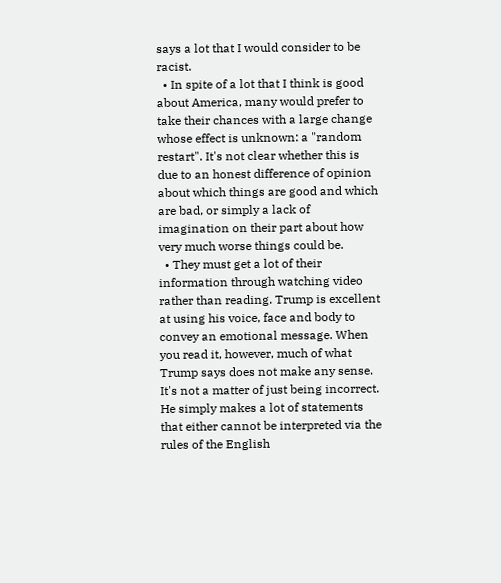says a lot that I would consider to be racist.
  • In spite of a lot that I think is good about America, many would prefer to take their chances with a large change whose effect is unknown: a "random restart". It's not clear whether this is due to an honest difference of opinion about which things are good and which are bad, or simply a lack of imagination on their part about how very much worse things could be.
  • They must get a lot of their information through watching video rather than reading. Trump is excellent at using his voice, face and body to convey an emotional message. When you read it, however, much of what Trump says does not make any sense. It's not a matter of just being incorrect. He simply makes a lot of statements that either cannot be interpreted via the rules of the English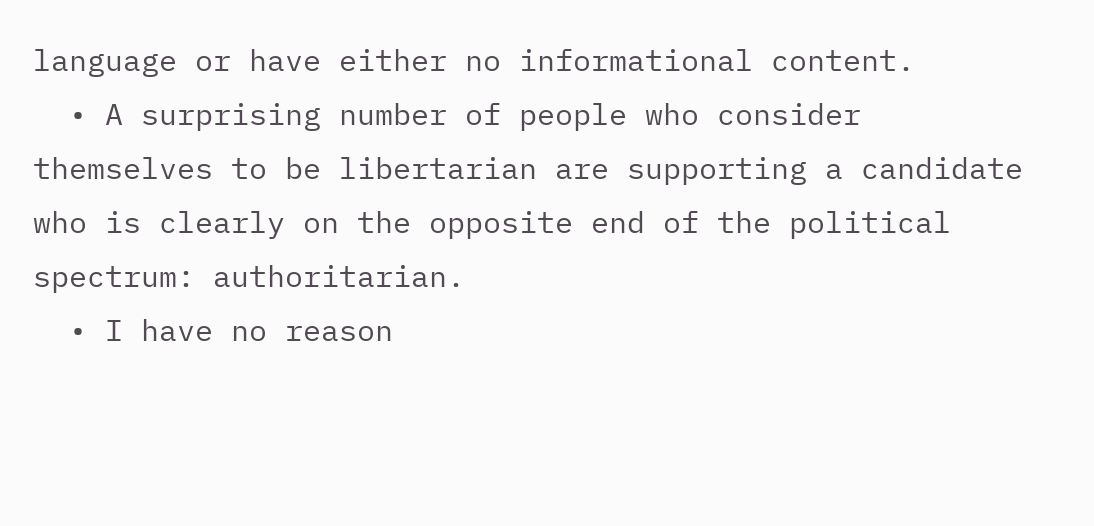language or have either no informational content.
  • A surprising number of people who consider themselves to be libertarian are supporting a candidate who is clearly on the opposite end of the political spectrum: authoritarian.
  • I have no reason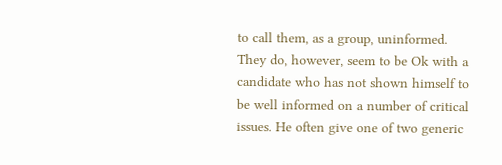to call them, as a group, uninformed. They do, however, seem to be Ok with a candidate who has not shown himself to be well informed on a number of critical issues. He often give one of two generic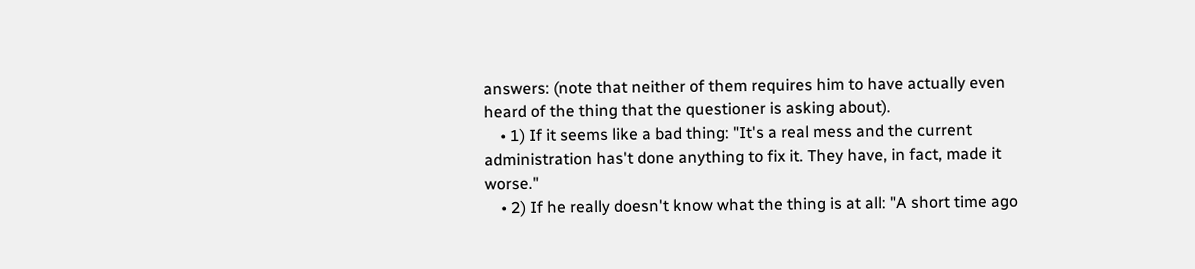answers: (note that neither of them requires him to have actually even heard of the thing that the questioner is asking about).
    • 1) If it seems like a bad thing: "It's a real mess and the current administration has't done anything to fix it. They have, in fact, made it worse."
    • 2) If he really doesn't know what the thing is at all: "A short time ago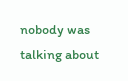nobody was talking about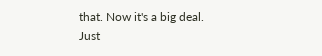that. Now it's a big deal. Just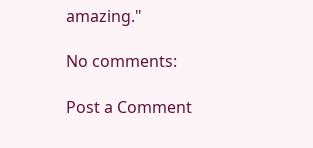amazing."

No comments:

Post a Comment